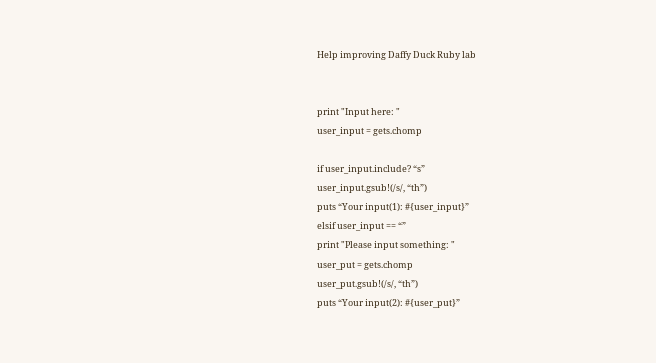Help improving Daffy Duck Ruby lab


print "Input here: "
user_input = gets.chomp

if user_input.include? “s”
user_input.gsub!(/s/, “th”)
puts “Your input(1): #{user_input}”
elsif user_input == “”
print "Please input something: "
user_put = gets.chomp
user_put.gsub!(/s/, “th”)
puts “Your input(2): #{user_put}”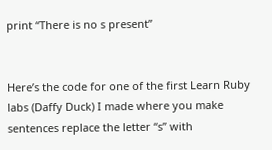print “There is no s present”


Here’s the code for one of the first Learn Ruby labs (Daffy Duck) I made where you make sentences replace the letter “s” with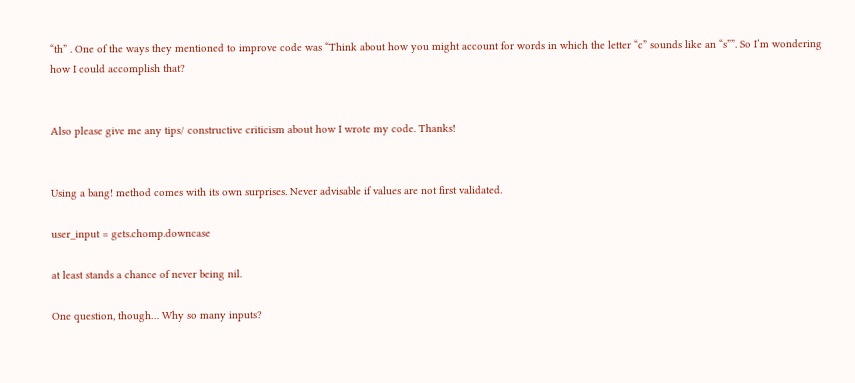“th” . One of the ways they mentioned to improve code was “Think about how you might account for words in which the letter “c” sounds like an “s””. So I’m wondering how I could accomplish that?


Also please give me any tips/ constructive criticism about how I wrote my code. Thanks!


Using a bang! method comes with its own surprises. Never advisable if values are not first validated.

user_input = gets.chomp.downcase

at least stands a chance of never being nil.

One question, though… Why so many inputs?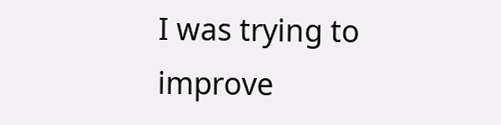I was trying to improve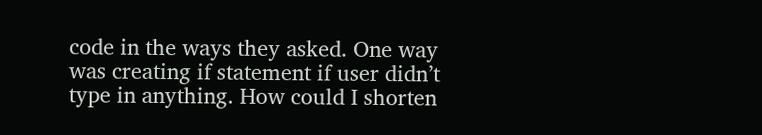code in the ways they asked. One way was creating if statement if user didn’t type in anything. How could I shorten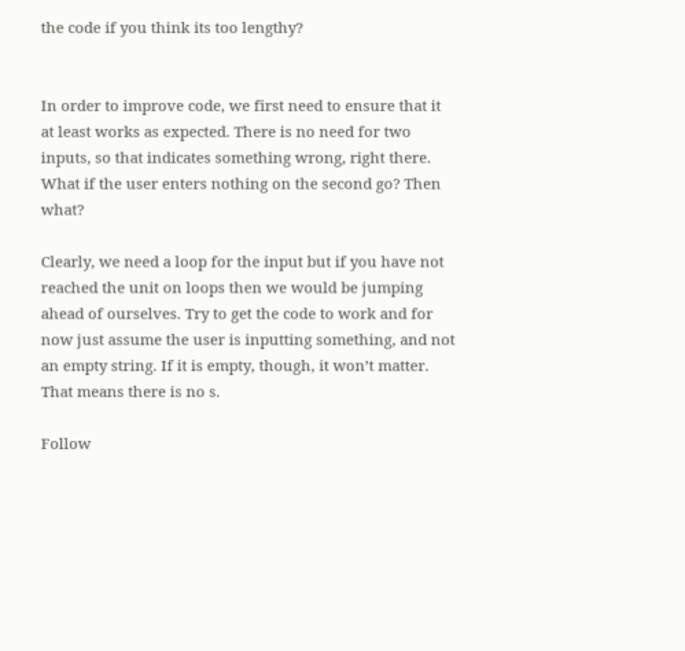the code if you think its too lengthy?


In order to improve code, we first need to ensure that it at least works as expected. There is no need for two inputs, so that indicates something wrong, right there. What if the user enters nothing on the second go? Then what?

Clearly, we need a loop for the input but if you have not reached the unit on loops then we would be jumping ahead of ourselves. Try to get the code to work and for now just assume the user is inputting something, and not an empty string. If it is empty, though, it won’t matter. That means there is no s.

Follow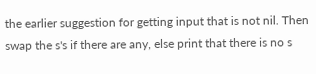the earlier suggestion for getting input that is not nil. Then swap the s's if there are any, else print that there is no s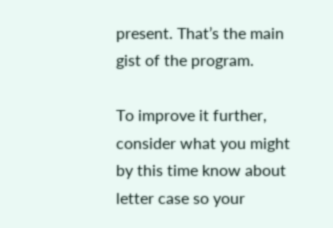present. That’s the main gist of the program.

To improve it further, consider what you might by this time know about letter case so your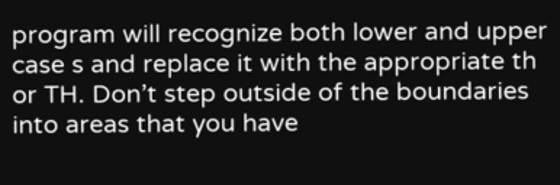program will recognize both lower and upper case s and replace it with the appropriate th or TH. Don’t step outside of the boundaries into areas that you have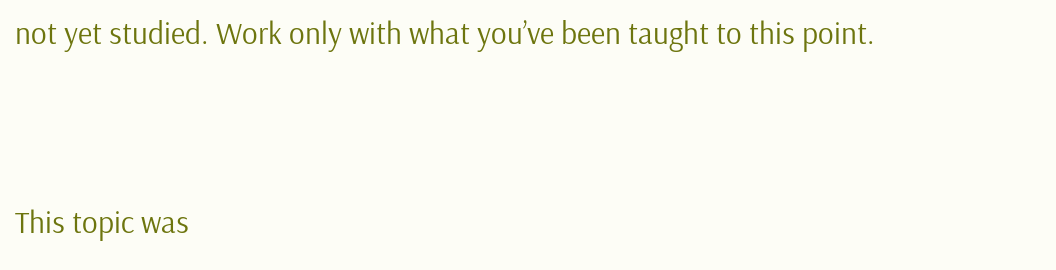not yet studied. Work only with what you’ve been taught to this point.


This topic was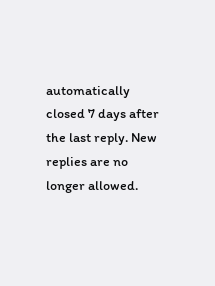automatically closed 7 days after the last reply. New replies are no longer allowed.